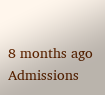8 months ago
Admissions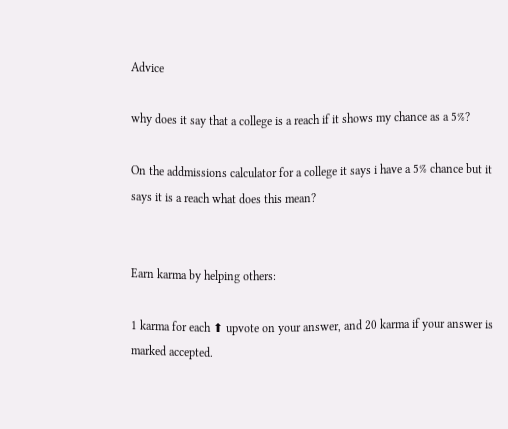Advice

why does it say that a college is a reach if it shows my chance as a 5%?

On the addmissions calculator for a college it says i have a 5% chance but it says it is a reach what does this mean?


Earn karma by helping others:

1 karma for each ⬆ upvote on your answer, and 20 karma if your answer is marked accepted.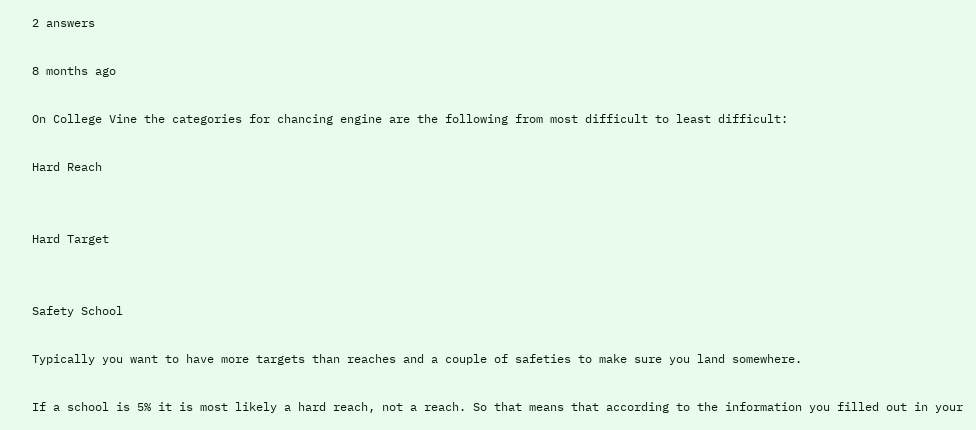2 answers

8 months ago

On College Vine the categories for chancing engine are the following from most difficult to least difficult:

Hard Reach


Hard Target


Safety School

Typically you want to have more targets than reaches and a couple of safeties to make sure you land somewhere.

If a school is 5% it is most likely a hard reach, not a reach. So that means that according to the information you filled out in your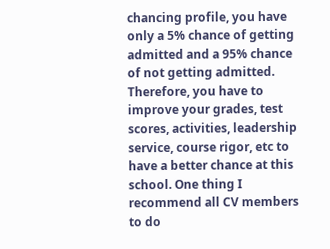chancing profile, you have only a 5% chance of getting admitted and a 95% chance of not getting admitted. Therefore, you have to improve your grades, test scores, activities, leadership service, course rigor, etc to have a better chance at this school. One thing I recommend all CV members to do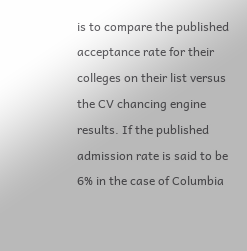is to compare the published acceptance rate for their colleges on their list versus the CV chancing engine results. If the published admission rate is said to be 6% in the case of Columbia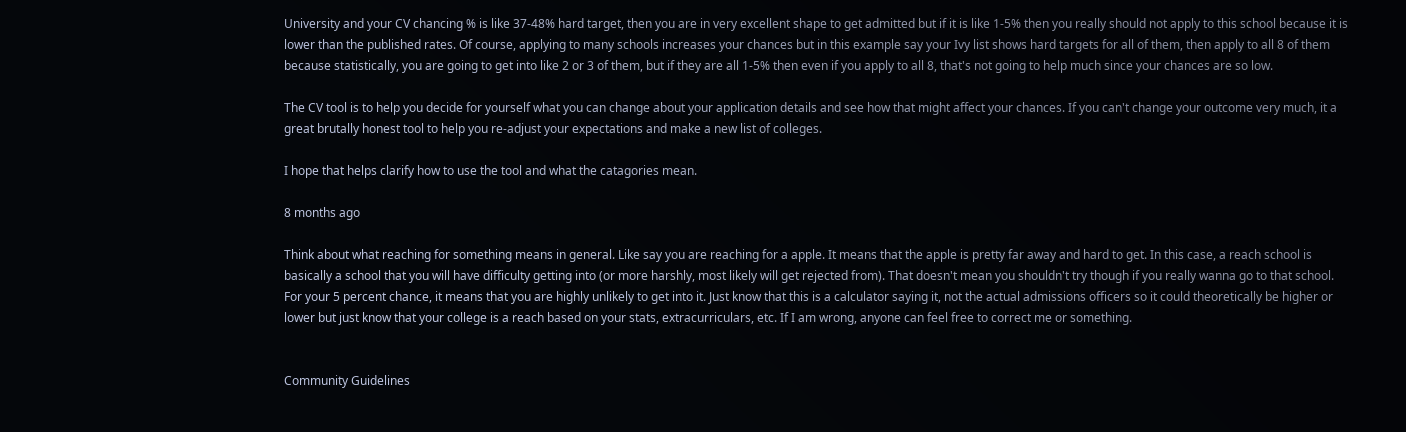University and your CV chancing % is like 37-48% hard target, then you are in very excellent shape to get admitted but if it is like 1-5% then you really should not apply to this school because it is lower than the published rates. Of course, applying to many schools increases your chances but in this example say your Ivy list shows hard targets for all of them, then apply to all 8 of them because statistically, you are going to get into like 2 or 3 of them, but if they are all 1-5% then even if you apply to all 8, that's not going to help much since your chances are so low.

The CV tool is to help you decide for yourself what you can change about your application details and see how that might affect your chances. If you can't change your outcome very much, it a great brutally honest tool to help you re-adjust your expectations and make a new list of colleges.

I hope that helps clarify how to use the tool and what the catagories mean.

8 months ago

Think about what reaching for something means in general. Like say you are reaching for a apple. It means that the apple is pretty far away and hard to get. In this case, a reach school is basically a school that you will have difficulty getting into (or more harshly, most likely will get rejected from). That doesn't mean you shouldn't try though if you really wanna go to that school. For your 5 percent chance, it means that you are highly unlikely to get into it. Just know that this is a calculator saying it, not the actual admissions officers so it could theoretically be higher or lower but just know that your college is a reach based on your stats, extracurriculars, etc. If I am wrong, anyone can feel free to correct me or something.


Community Guidelines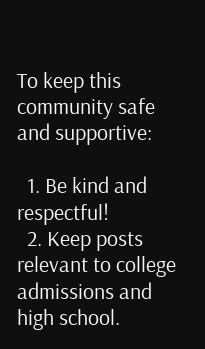To keep this community safe and supportive:

  1. Be kind and respectful!
  2. Keep posts relevant to college admissions and high school.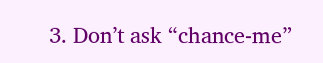3. Don’t ask “chance-me”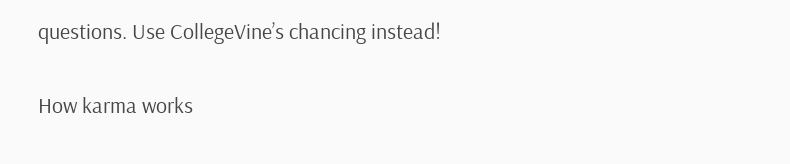questions. Use CollegeVine’s chancing instead!

How karma works